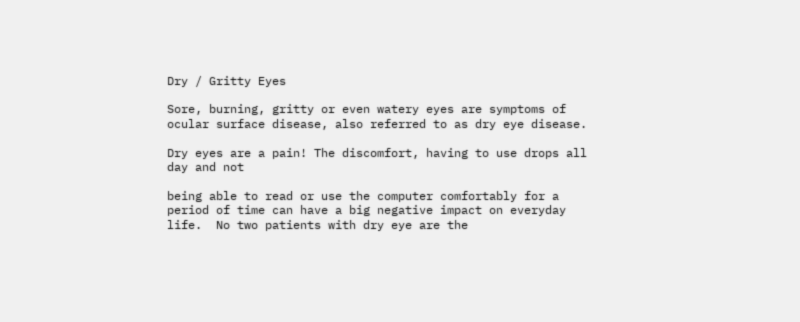Dry / Gritty Eyes

Sore, burning, gritty or even watery eyes are symptoms of ocular surface disease, also referred to as dry eye disease.

Dry eyes are a pain! The discomfort, having to use drops all day and not

being able to read or use the computer comfortably for a period of time can have a big negative impact on everyday life.  No two patients with dry eye are the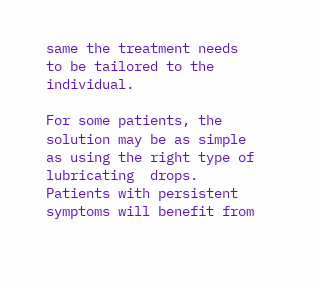same the treatment needs to be tailored to the individual.

For some patients, the solution may be as simple as using the right type of lubricating  drops.  Patients with persistent symptoms will benefit from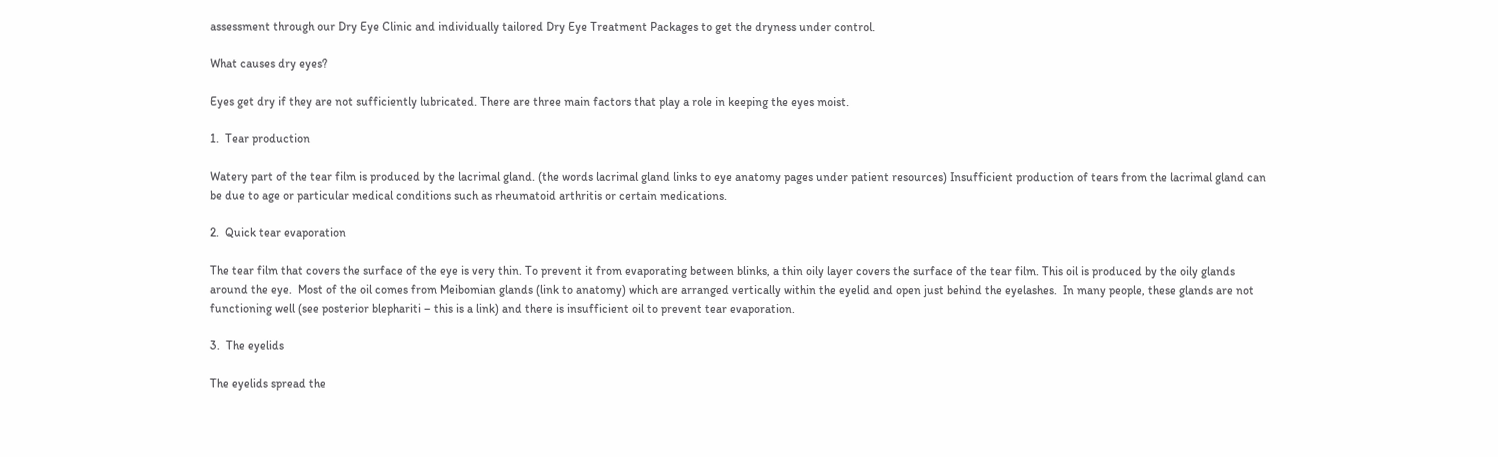assessment through our Dry Eye Clinic and individually tailored Dry Eye Treatment Packages to get the dryness under control.

What causes dry eyes?

Eyes get dry if they are not sufficiently lubricated. There are three main factors that play a role in keeping the eyes moist.

1.  Tear production

Watery part of the tear film is produced by the lacrimal gland. (the words lacrimal gland links to eye anatomy pages under patient resources) Insufficient production of tears from the lacrimal gland can be due to age or particular medical conditions such as rheumatoid arthritis or certain medications.

2.  Quick tear evaporation

The tear film that covers the surface of the eye is very thin. To prevent it from evaporating between blinks, a thin oily layer covers the surface of the tear film. This oil is produced by the oily glands around the eye.  Most of the oil comes from Meibomian glands (link to anatomy) which are arranged vertically within the eyelid and open just behind the eyelashes.  In many people, these glands are not functioning well (see posterior blephariti – this is a link) and there is insufficient oil to prevent tear evaporation.

3.  The eyelids

The eyelids spread the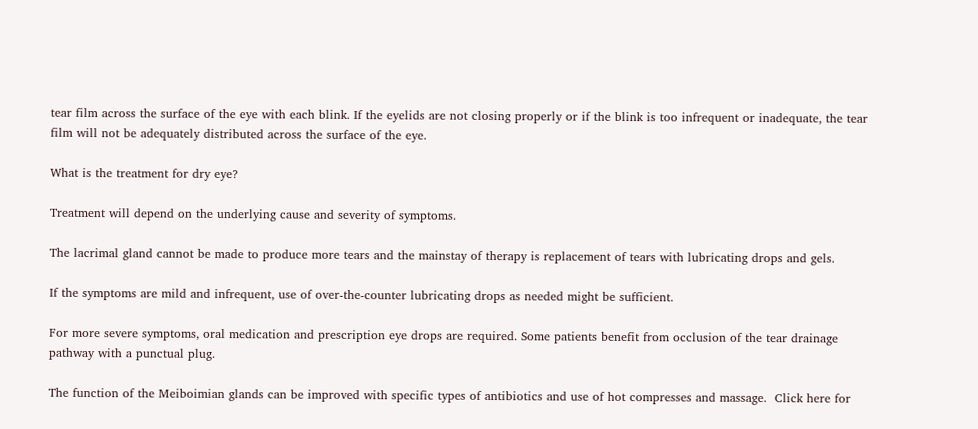tear film across the surface of the eye with each blink. If the eyelids are not closing properly or if the blink is too infrequent or inadequate, the tear film will not be adequately distributed across the surface of the eye.

What is the treatment for dry eye?

Treatment will depend on the underlying cause and severity of symptoms.

The lacrimal gland cannot be made to produce more tears and the mainstay of therapy is replacement of tears with lubricating drops and gels.

If the symptoms are mild and infrequent, use of over-the-counter lubricating drops as needed might be sufficient.

For more severe symptoms, oral medication and prescription eye drops are required. Some patients benefit from occlusion of the tear drainage pathway with a punctual plug.

The function of the Meiboimian glands can be improved with specific types of antibiotics and use of hot compresses and massage.  Click here for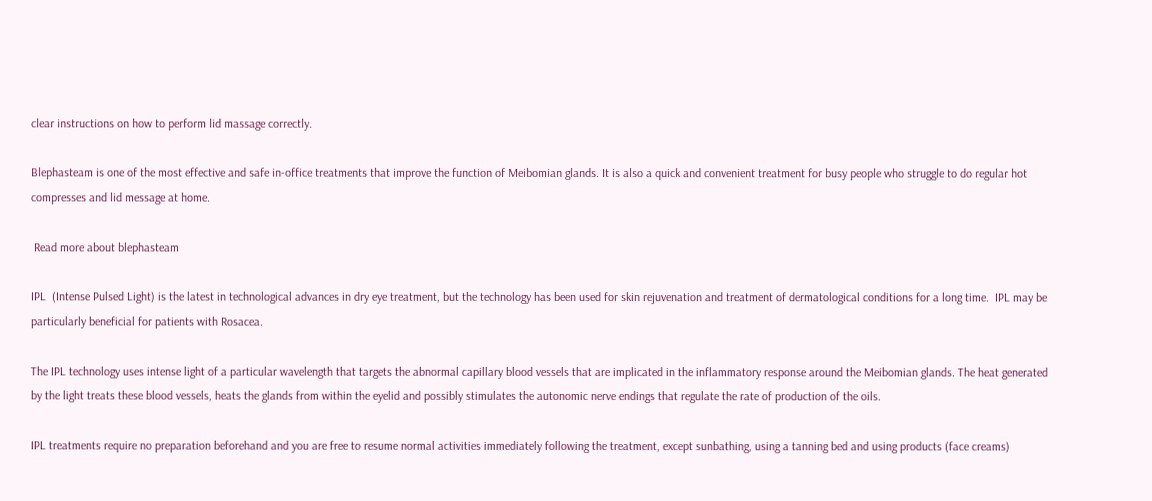clear instructions on how to perform lid massage correctly.

Blephasteam is one of the most effective and safe in-office treatments that improve the function of Meibomian glands. It is also a quick and convenient treatment for busy people who struggle to do regular hot compresses and lid message at home.

 Read more about blephasteam

IPL  (Intense Pulsed Light) is the latest in technological advances in dry eye treatment, but the technology has been used for skin rejuvenation and treatment of dermatological conditions for a long time.  IPL may be particularly beneficial for patients with Rosacea.

The IPL technology uses intense light of a particular wavelength that targets the abnormal capillary blood vessels that are implicated in the inflammatory response around the Meibomian glands. The heat generated by the light treats these blood vessels, heats the glands from within the eyelid and possibly stimulates the autonomic nerve endings that regulate the rate of production of the oils.

IPL treatments require no preparation beforehand and you are free to resume normal activities immediately following the treatment, except sunbathing, using a tanning bed and using products (face creams)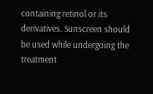containing retinol or its derivatives. Sunscreen should be used while undergoing the treatment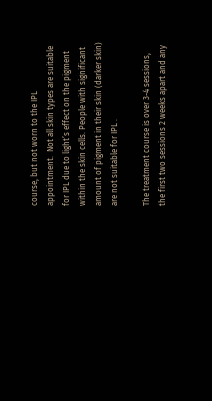course, but not worn to the IPL appointment.  Not all skin types are suitable for IPL due to light’s effect on the pigment within the skin cells. People with significant amount of pigment in their skin (darker skin) are not suitable for IPL .

The treatment course is over 3-4 sessions, the first two sessions 2 weeks apart and any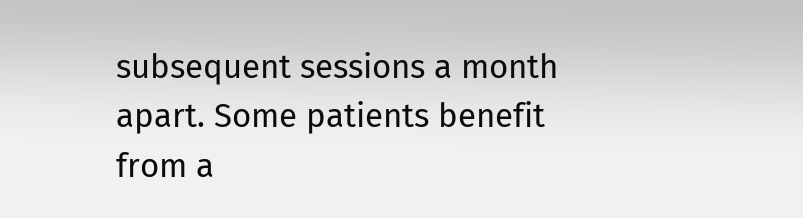subsequent sessions a month apart. Some patients benefit from a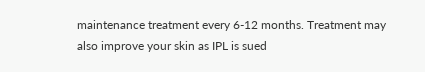maintenance treatment every 6-12 months. Treatment may also improve your skin as IPL is sued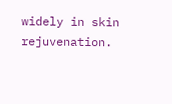widely in skin rejuvenation.